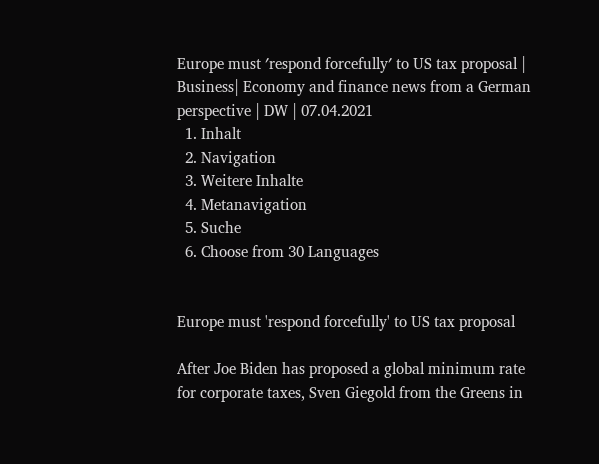Europe must ′respond forcefully′ to US tax proposal | Business| Economy and finance news from a German perspective | DW | 07.04.2021
  1. Inhalt
  2. Navigation
  3. Weitere Inhalte
  4. Metanavigation
  5. Suche
  6. Choose from 30 Languages


Europe must 'respond forcefully' to US tax proposal

After Joe Biden has proposed a global minimum rate for corporate taxes, Sven Giegold from the Greens in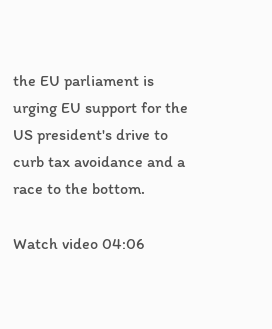the EU parliament is urging EU support for the US president's drive to curb tax avoidance and a race to the bottom.

Watch video 04:06